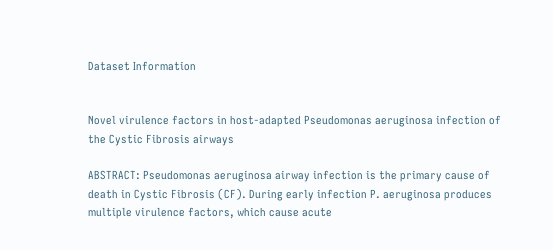Dataset Information


Novel virulence factors in host-adapted Pseudomonas aeruginosa infection of the Cystic Fibrosis airways

ABSTRACT: Pseudomonas aeruginosa airway infection is the primary cause of death in Cystic Fibrosis (CF). During early infection P. aeruginosa produces multiple virulence factors, which cause acute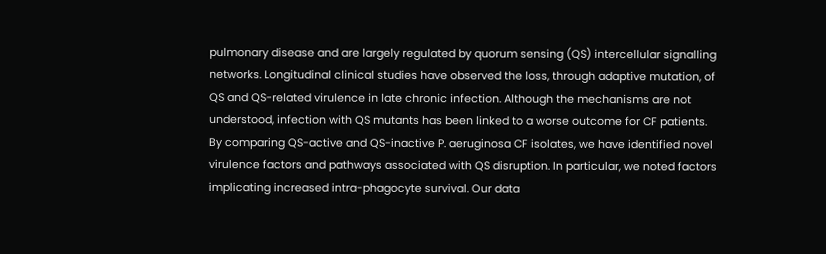pulmonary disease and are largely regulated by quorum sensing (QS) intercellular signalling networks. Longitudinal clinical studies have observed the loss, through adaptive mutation, of QS and QS-related virulence in late chronic infection. Although the mechanisms are not understood, infection with QS mutants has been linked to a worse outcome for CF patients. By comparing QS-active and QS-inactive P. aeruginosa CF isolates, we have identified novel virulence factors and pathways associated with QS disruption. In particular, we noted factors implicating increased intra-phagocyte survival. Our data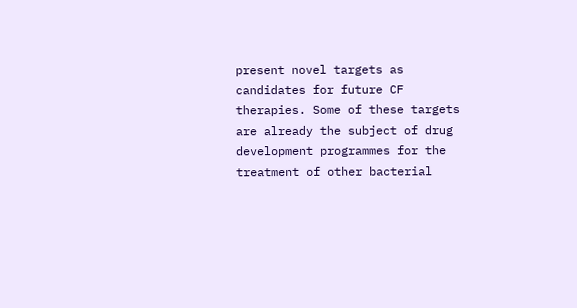present novel targets as candidates for future CF therapies. Some of these targets are already the subject of drug development programmes for the treatment of other bacterial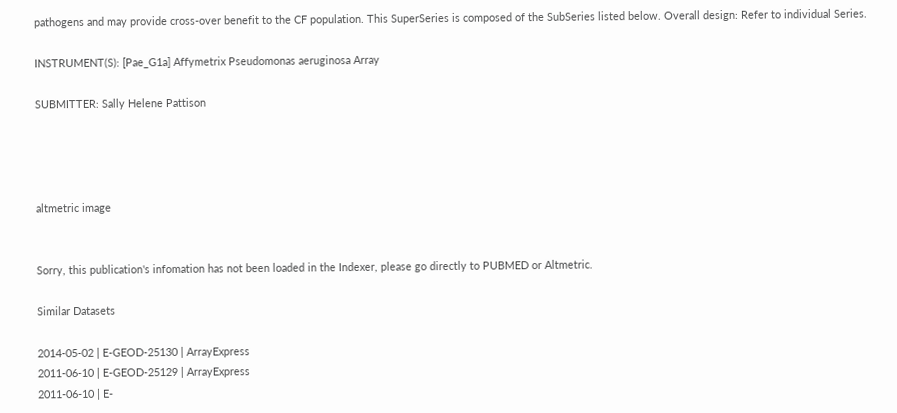pathogens and may provide cross-over benefit to the CF population. This SuperSeries is composed of the SubSeries listed below. Overall design: Refer to individual Series.

INSTRUMENT(S): [Pae_G1a] Affymetrix Pseudomonas aeruginosa Array

SUBMITTER: Sally Helene Pattison




altmetric image


Sorry, this publication's infomation has not been loaded in the Indexer, please go directly to PUBMED or Altmetric.

Similar Datasets

2014-05-02 | E-GEOD-25130 | ArrayExpress
2011-06-10 | E-GEOD-25129 | ArrayExpress
2011-06-10 | E-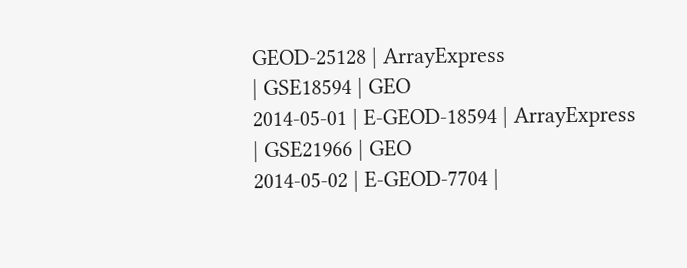GEOD-25128 | ArrayExpress
| GSE18594 | GEO
2014-05-01 | E-GEOD-18594 | ArrayExpress
| GSE21966 | GEO
2014-05-02 | E-GEOD-7704 |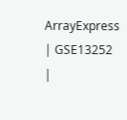ArrayExpress
| GSE13252 |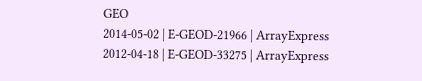GEO
2014-05-02 | E-GEOD-21966 | ArrayExpress
2012-04-18 | E-GEOD-33275 | ArrayExpress